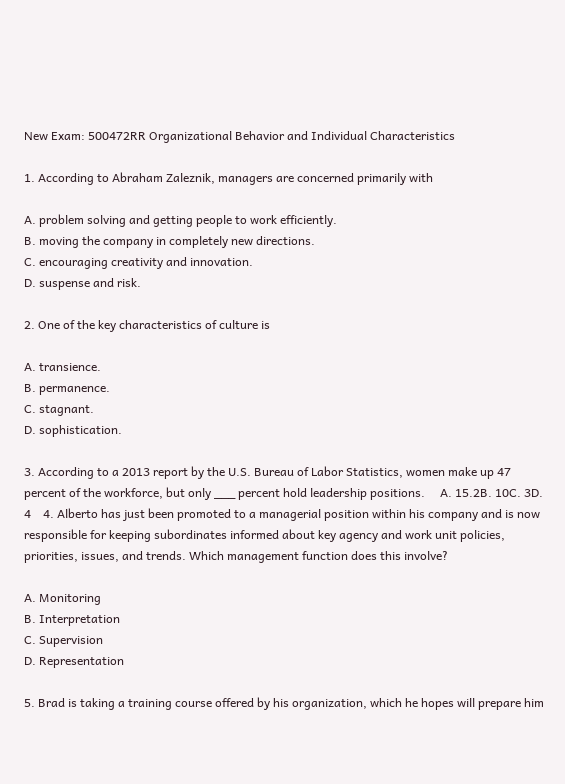New Exam: 500472RR Organizational Behavior and Individual Characteristics

1. According to Abraham Zaleznik, managers are concerned primarily with

A. problem solving and getting people to work efficiently.
B. moving the company in completely new directions.
C. encouraging creativity and innovation.
D. suspense and risk.

2. One of the key characteristics of culture is

A. transience.
B. permanence.
C. stagnant.
D. sophistication.

3. According to a 2013 report by the U.S. Bureau of Labor Statistics, women make up 47 percent of the workforce, but only ___ percent hold leadership positions.     A. 15.2B. 10C. 3D. 4    4. Alberto has just been promoted to a managerial position within his company and is now responsible for keeping subordinates informed about key agency and work unit policies, priorities, issues, and trends. Which management function does this involve?

A. Monitoring
B. Interpretation
C. Supervision
D. Representation

5. Brad is taking a training course offered by his organization, which he hopes will prepare him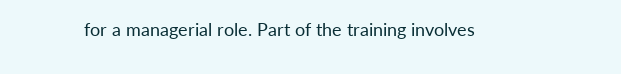for a managerial role. Part of the training involves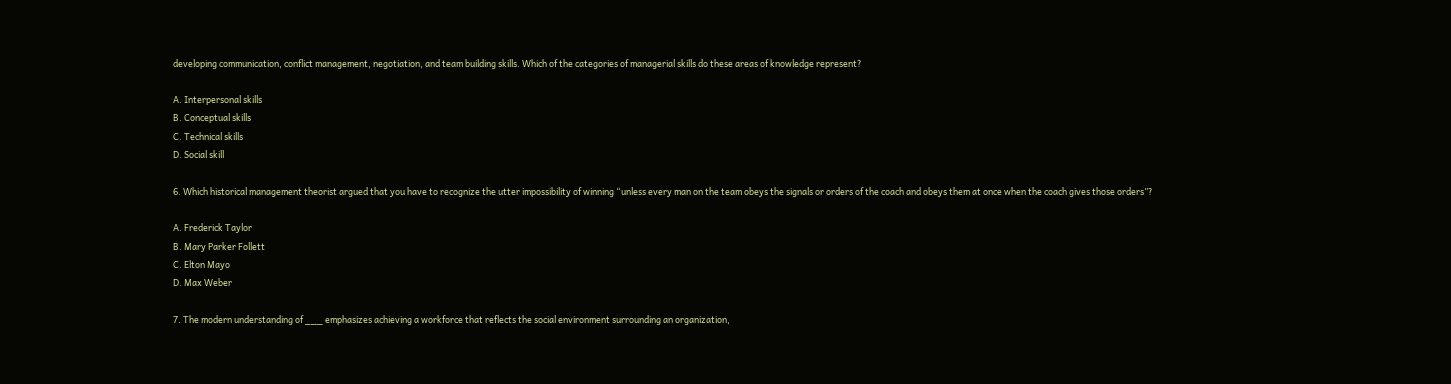developing communication, conflict management, negotiation, and team building skills. Which of the categories of managerial skills do these areas of knowledge represent?

A. Interpersonal skills
B. Conceptual skills
C. Technical skills
D. Social skill

6. Which historical management theorist argued that you have to recognize the utter impossibility of winning “unless every man on the team obeys the signals or orders of the coach and obeys them at once when the coach gives those orders”?

A. Frederick Taylor
B. Mary Parker Follett
C. Elton Mayo
D. Max Weber

7. The modern understanding of ___ emphasizes achieving a workforce that reflects the social environment surrounding an organization,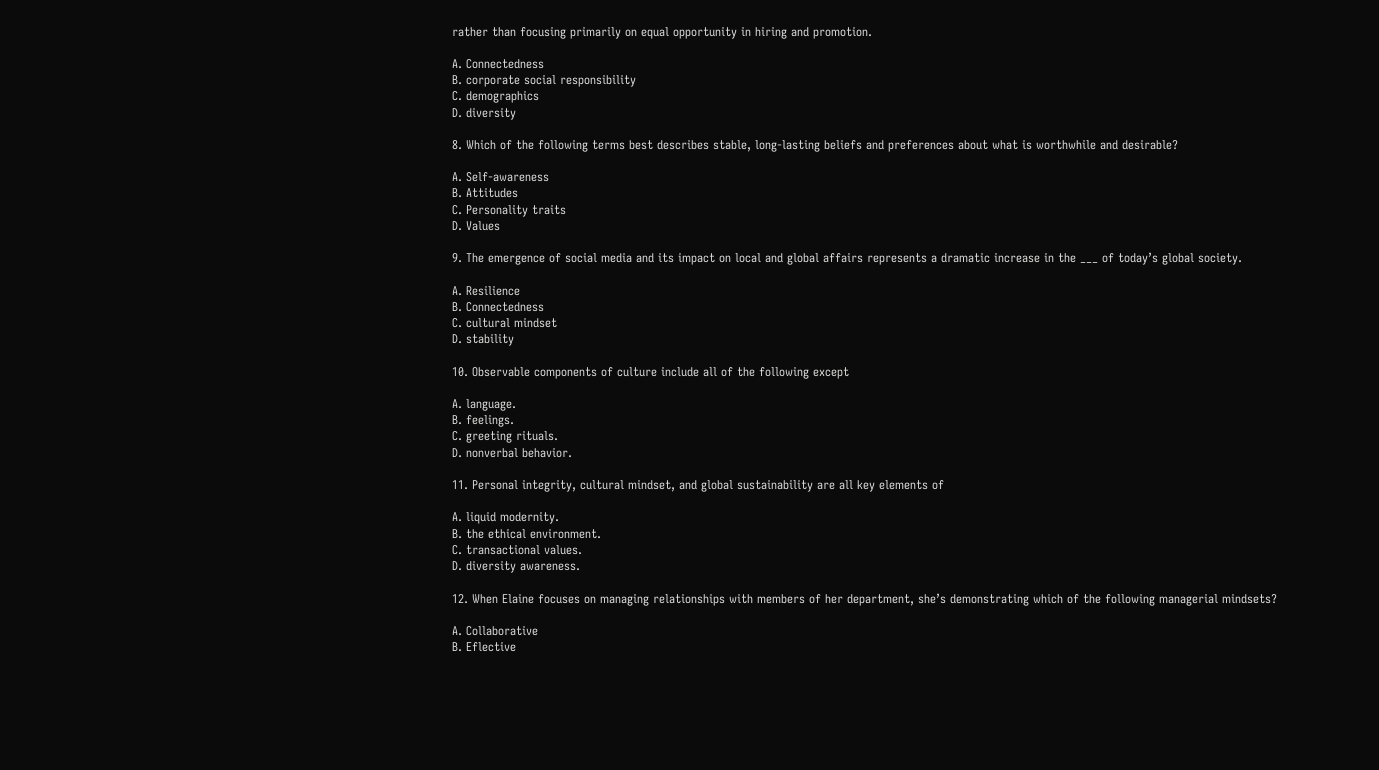rather than focusing primarily on equal opportunity in hiring and promotion.

A. Connectedness
B. corporate social responsibility
C. demographics
D. diversity

8. Which of the following terms best describes stable, long-lasting beliefs and preferences about what is worthwhile and desirable?

A. Self-awareness
B. Attitudes
C. Personality traits
D. Values

9. The emergence of social media and its impact on local and global affairs represents a dramatic increase in the ___ of today’s global society.

A. Resilience
B. Connectedness
C. cultural mindset
D. stability

10. Observable components of culture include all of the following except

A. language.
B. feelings.
C. greeting rituals.
D. nonverbal behavior.

11. Personal integrity, cultural mindset, and global sustainability are all key elements of

A. liquid modernity.
B. the ethical environment.
C. transactional values.
D. diversity awareness.

12. When Elaine focuses on managing relationships with members of her department, she’s demonstrating which of the following managerial mindsets?

A. Collaborative
B. Eflective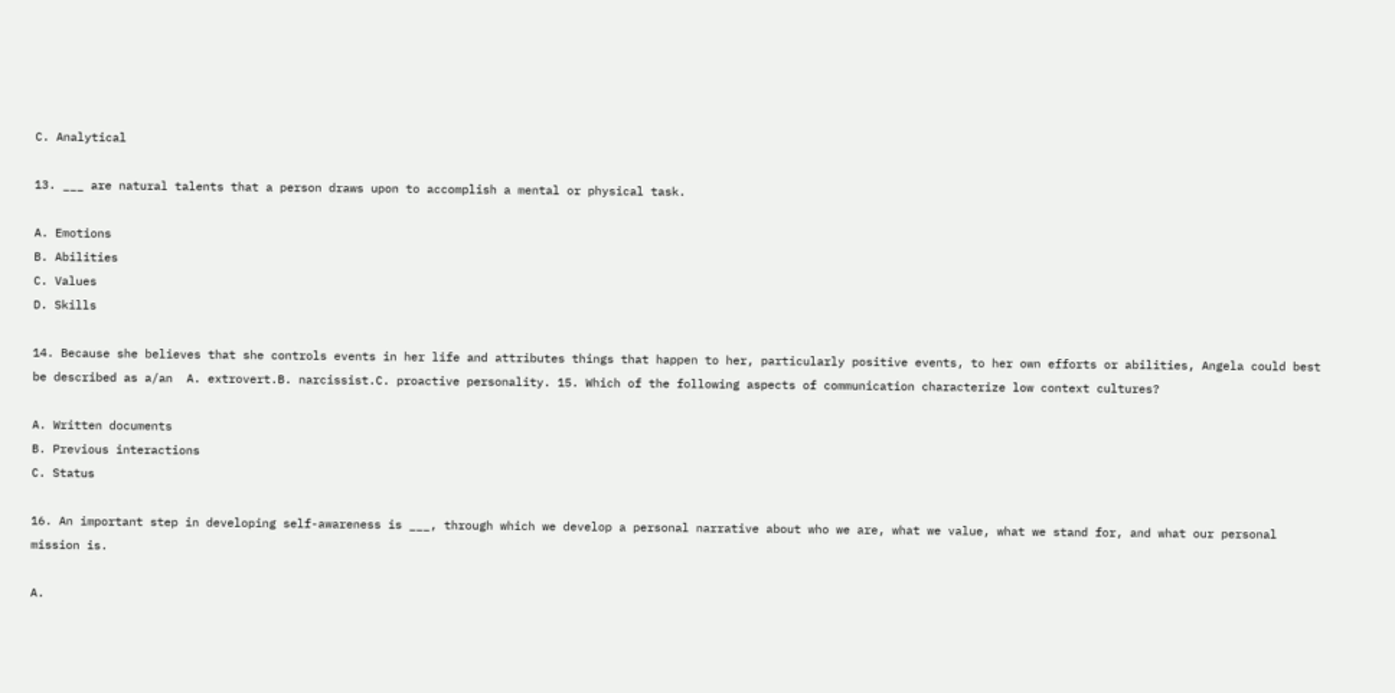C. Analytical

13. ___ are natural talents that a person draws upon to accomplish a mental or physical task.

A. Emotions
B. Abilities
C. Values
D. Skills

14. Because she believes that she controls events in her life and attributes things that happen to her, particularly positive events, to her own efforts or abilities, Angela could best be described as a/an  A. extrovert.B. narcissist.C. proactive personality. 15. Which of the following aspects of communication characterize low context cultures?

A. Written documents
B. Previous interactions
C. Status

16. An important step in developing self-awareness is ___, through which we develop a personal narrative about who we are, what we value, what we stand for, and what our personal mission is.

A.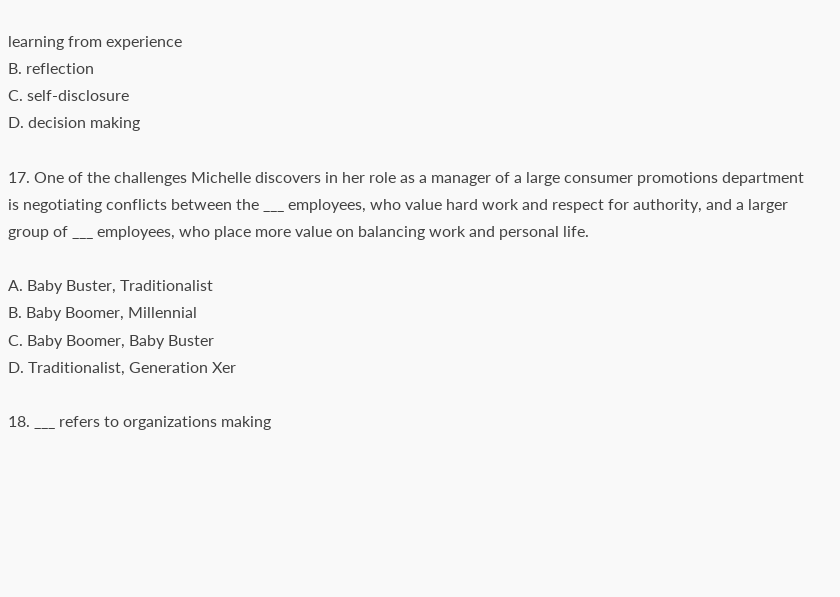learning from experience
B. reflection
C. self-disclosure
D. decision making

17. One of the challenges Michelle discovers in her role as a manager of a large consumer promotions department is negotiating conflicts between the ___ employees, who value hard work and respect for authority, and a larger group of ___ employees, who place more value on balancing work and personal life.

A. Baby Buster, Traditionalist
B. Baby Boomer, Millennial
C. Baby Boomer, Baby Buster
D. Traditionalist, Generation Xer

18. ___ refers to organizations making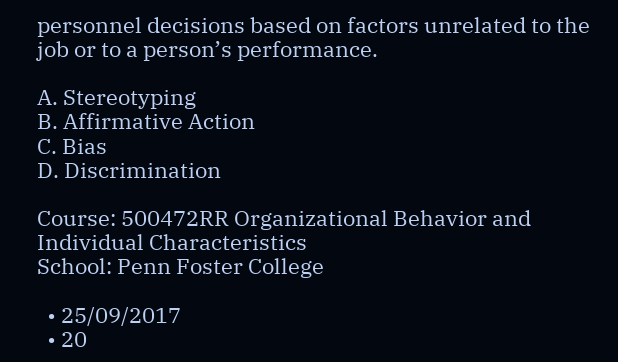personnel decisions based on factors unrelated to the job or to a person’s performance.

A. Stereotyping
B. Affirmative Action
C. Bias
D. Discrimination

Course: 500472RR Organizational Behavior and Individual Characteristics
School: Penn Foster College

  • 25/09/2017
  • 20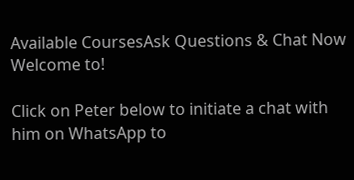Available CoursesAsk Questions & Chat Now
Welcome to!

Click on Peter below to initiate a chat with him on WhatsApp to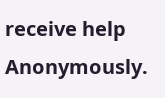receive help Anonymously.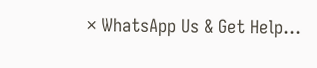× WhatsApp Us & Get Help...